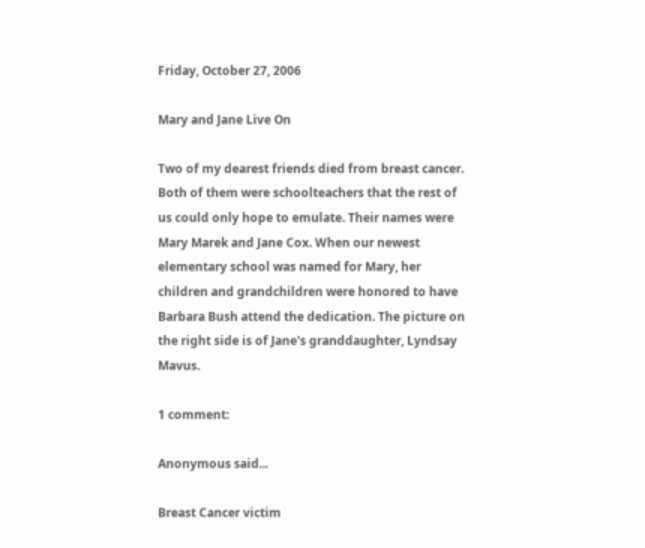Friday, October 27, 2006

Mary and Jane Live On

Two of my dearest friends died from breast cancer. Both of them were schoolteachers that the rest of us could only hope to emulate. Their names were Mary Marek and Jane Cox. When our newest elementary school was named for Mary, her children and grandchildren were honored to have Barbara Bush attend the dedication. The picture on the right side is of Jane's granddaughter, Lyndsay Mavus.

1 comment:

Anonymous said...

Breast Cancer victim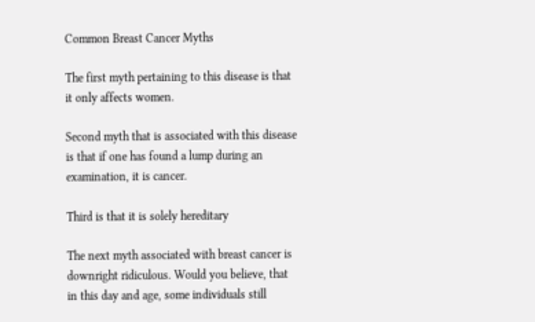Common Breast Cancer Myths

The first myth pertaining to this disease is that it only affects women.

Second myth that is associated with this disease is that if one has found a lump during an examination, it is cancer.

Third is that it is solely hereditary

The next myth associated with breast cancer is downright ridiculous. Would you believe, that in this day and age, some individuals still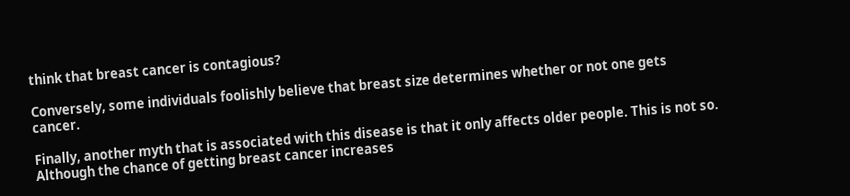think that breast cancer is contagious?

Conversely, some individuals foolishly believe that breast size determines whether or not one gets cancer.

Finally, another myth that is associated with this disease is that it only affects older people. This is not so. Although the chance of getting breast cancer increases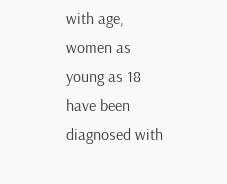with age, women as young as 18 have been diagnosed with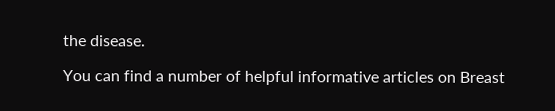the disease.

You can find a number of helpful informative articles on Breast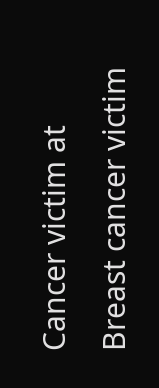Cancer victim at
Breast cancer victim